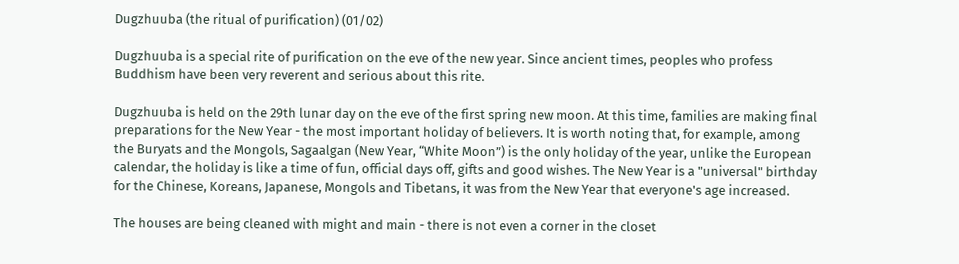Dugzhuuba (the ritual of purification) (01/02)

Dugzhuuba is a special rite of purification on the eve of the new year. Since ancient times, peoples who profess Buddhism have been very reverent and serious about this rite.

Dugzhuuba is held on the 29th lunar day on the eve of the first spring new moon. At this time, families are making final preparations for the New Year - the most important holiday of believers. It is worth noting that, for example, among the Buryats and the Mongols, Sagaalgan (New Year, “White Moon”) is the only holiday of the year, unlike the European calendar, the holiday is like a time of fun, official days off, gifts and good wishes. The New Year is a "universal" birthday for the Chinese, Koreans, Japanese, Mongols and Tibetans, it was from the New Year that everyone's age increased.

The houses are being cleaned with might and main - there is not even a corner in the closet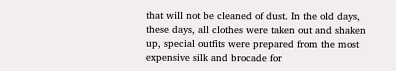that will not be cleaned of dust. In the old days, these days, all clothes were taken out and shaken up, special outfits were prepared from the most expensive silk and brocade for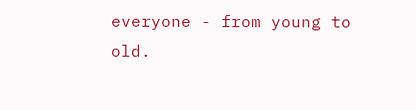everyone - from young to old.